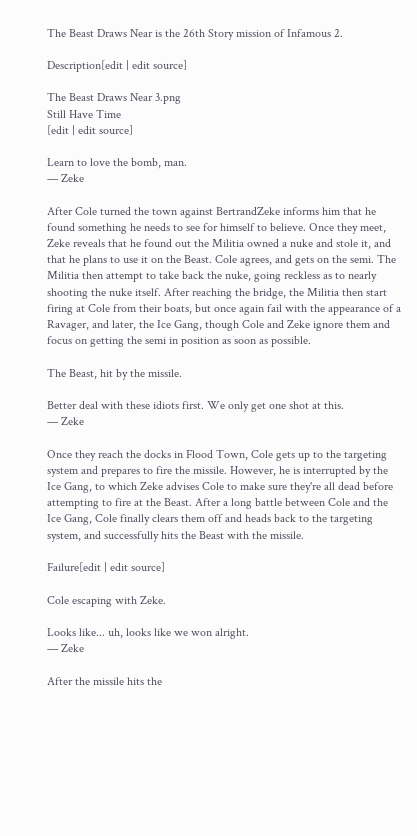The Beast Draws Near is the 26th Story mission of Infamous 2.

Description[edit | edit source]

The Beast Draws Near 3.png
Still Have Time
[edit | edit source]

Learn to love the bomb, man.
— Zeke

After Cole turned the town against BertrandZeke informs him that he found something he needs to see for himself to believe. Once they meet, Zeke reveals that he found out the Militia owned a nuke and stole it, and that he plans to use it on the Beast. Cole agrees, and gets on the semi. The Militia then attempt to take back the nuke, going reckless as to nearly shooting the nuke itself. After reaching the bridge, the Militia then start firing at Cole from their boats, but once again fail with the appearance of a Ravager, and later, the Ice Gang, though Cole and Zeke ignore them and focus on getting the semi in position as soon as possible.

The Beast, hit by the missile.

Better deal with these idiots first. We only get one shot at this.
— Zeke

Once they reach the docks in Flood Town, Cole gets up to the targeting system and prepares to fire the missile. However, he is interrupted by the Ice Gang, to which Zeke advises Cole to make sure they're all dead before attempting to fire at the Beast. After a long battle between Cole and the Ice Gang, Cole finally clears them off and heads back to the targeting system, and successfully hits the Beast with the missile.

Failure[edit | edit source]

Cole escaping with Zeke.

Looks like... uh, looks like we won alright.
— Zeke

After the missile hits the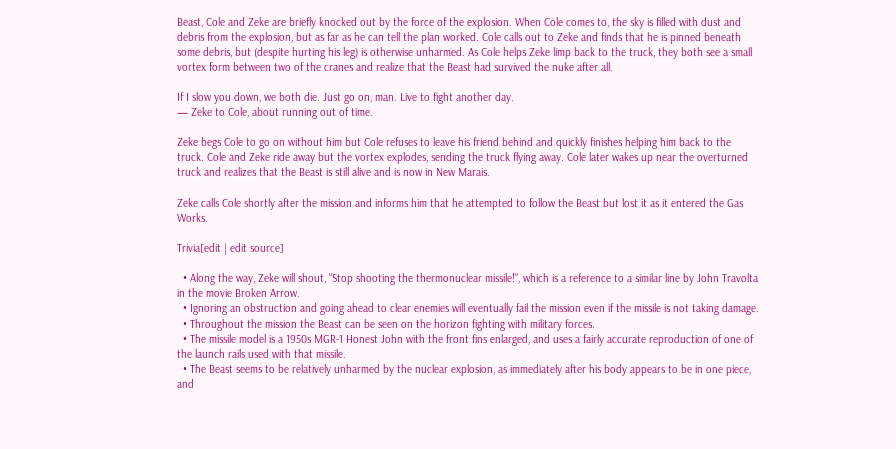Beast, Cole and Zeke are briefly knocked out by the force of the explosion. When Cole comes to, the sky is filled with dust and debris from the explosion, but as far as he can tell the plan worked. Cole calls out to Zeke and finds that he is pinned beneath some debris, but (despite hurting his leg) is otherwise unharmed. As Cole helps Zeke limp back to the truck, they both see a small vortex form between two of the cranes and realize that the Beast had survived the nuke after all.

If I slow you down, we both die. Just go on, man. Live to fight another day.
— Zeke to Cole, about running out of time.

Zeke begs Cole to go on without him but Cole refuses to leave his friend behind and quickly finishes helping him back to the truck. Cole and Zeke ride away but the vortex explodes, sending the truck flying away. Cole later wakes up near the overturned truck and realizes that the Beast is still alive and is now in New Marais.

Zeke calls Cole shortly after the mission and informs him that he attempted to follow the Beast but lost it as it entered the Gas Works.

Trivia[edit | edit source]

  • Along the way, Zeke will shout, "Stop shooting the thermonuclear missile!", which is a reference to a similar line by John Travolta in the movie Broken Arrow.
  • Ignoring an obstruction and going ahead to clear enemies will eventually fail the mission even if the missile is not taking damage.
  • Throughout the mission the Beast can be seen on the horizon fighting with military forces.
  • The missile model is a 1950s MGR-1 Honest John with the front fins enlarged, and uses a fairly accurate reproduction of one of the launch rails used with that missile.
  • The Beast seems to be relatively unharmed by the nuclear explosion, as immediately after his body appears to be in one piece, and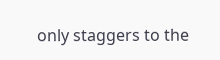only staggers to the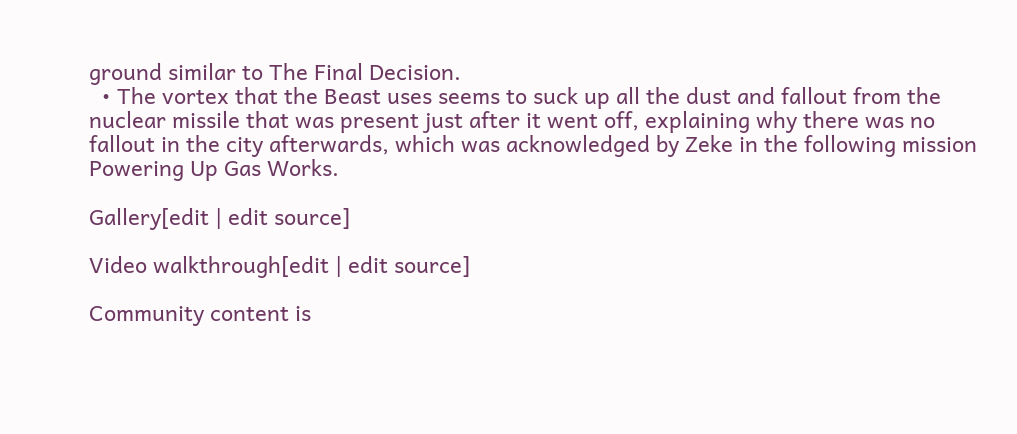ground similar to The Final Decision.
  • The vortex that the Beast uses seems to suck up all the dust and fallout from the nuclear missile that was present just after it went off, explaining why there was no fallout in the city afterwards, which was acknowledged by Zeke in the following mission Powering Up Gas Works.

Gallery[edit | edit source]

Video walkthrough[edit | edit source]

Community content is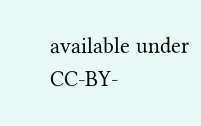available under CC-BY-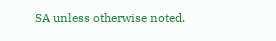SA unless otherwise noted.